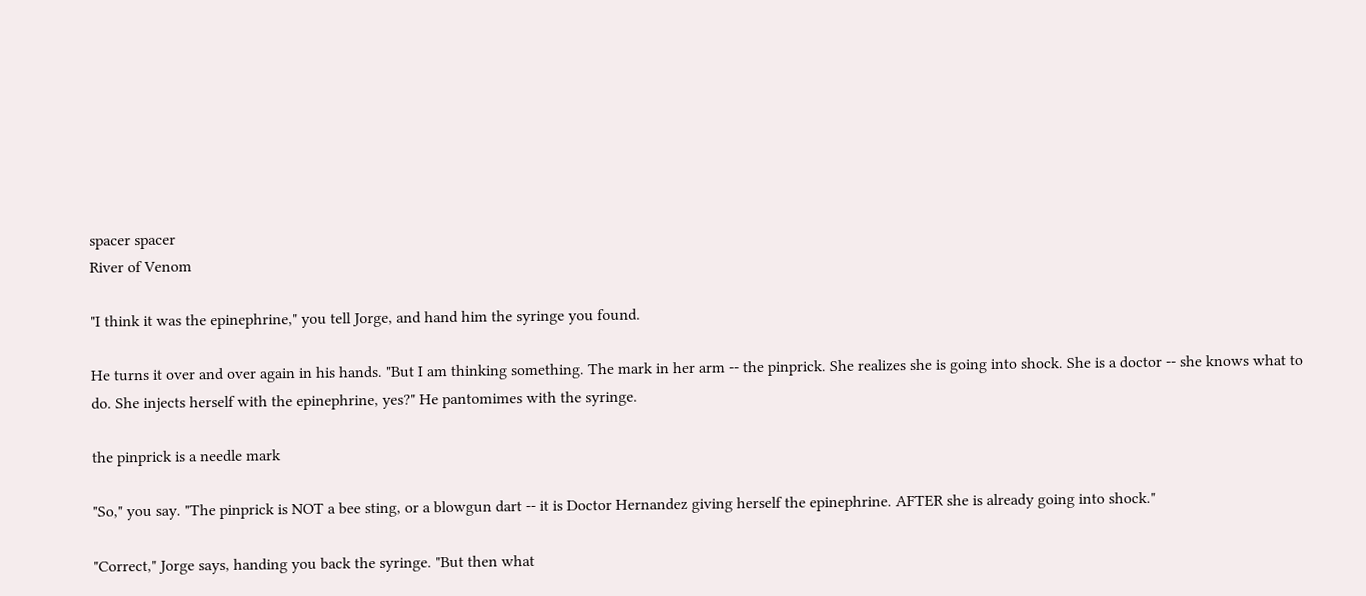spacer spacer
River of Venom

"I think it was the epinephrine," you tell Jorge, and hand him the syringe you found.

He turns it over and over again in his hands. "But I am thinking something. The mark in her arm -- the pinprick. She realizes she is going into shock. She is a doctor -- she knows what to do. She injects herself with the epinephrine, yes?" He pantomimes with the syringe.

the pinprick is a needle mark

"So," you say. "The pinprick is NOT a bee sting, or a blowgun dart -- it is Doctor Hernandez giving herself the epinephrine. AFTER she is already going into shock."

"Correct," Jorge says, handing you back the syringe. "But then what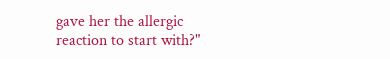gave her the allergic reaction to start with?"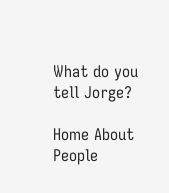What do you tell Jorge?

Home About People